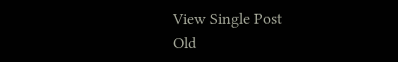View Single Post
Old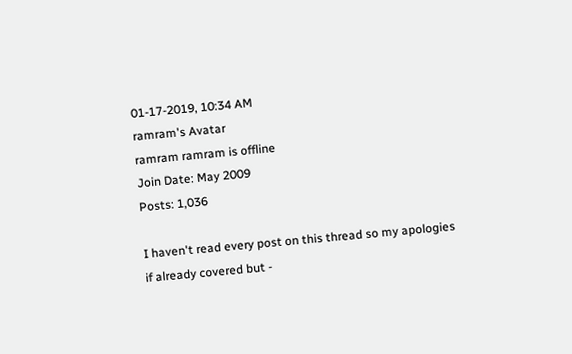01-17-2019, 10:34 AM
ramram's Avatar
ramram ramram is offline
Join Date: May 2009
Posts: 1,036

I haven't read every post on this thread so my apologies if already covered but -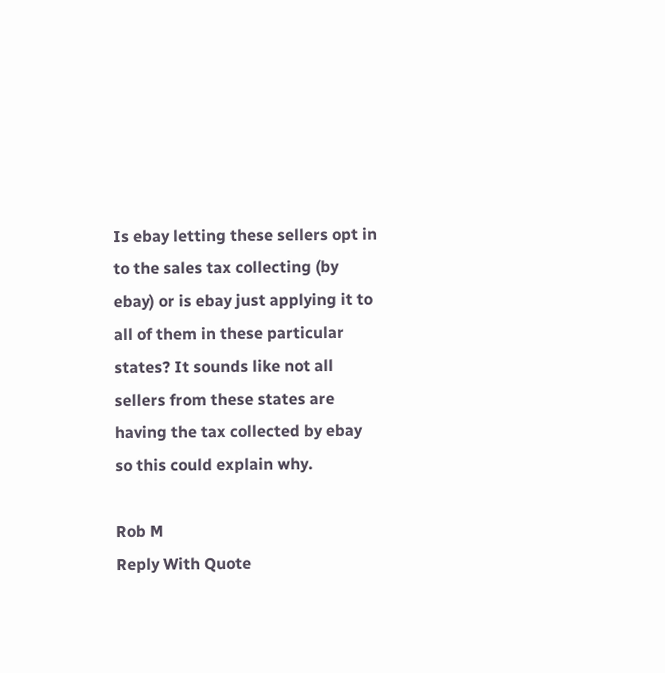Is ebay letting these sellers opt in to the sales tax collecting (by ebay) or is ebay just applying it to all of them in these particular states? It sounds like not all sellers from these states are having the tax collected by ebay so this could explain why.

Rob M
Reply With Quote